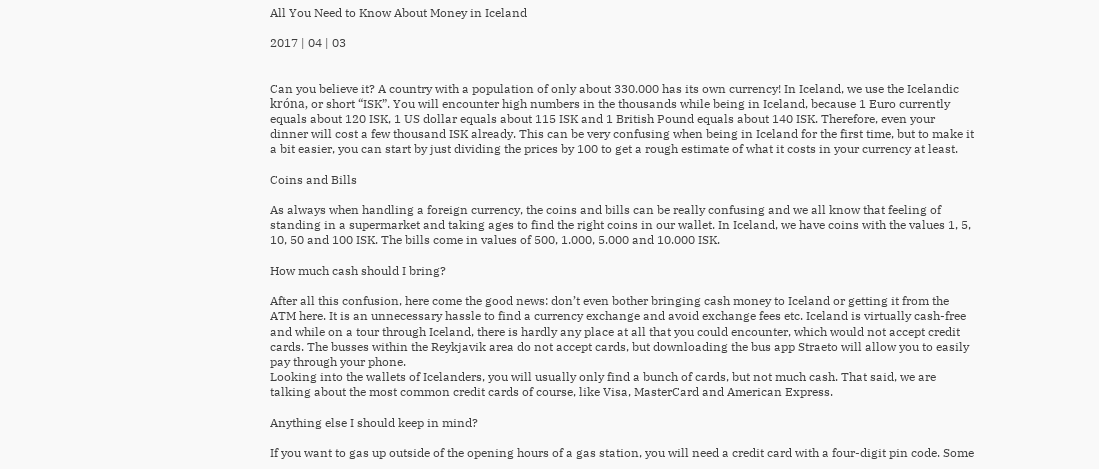All You Need to Know About Money in Iceland

2017 | 04 | 03


Can you believe it? A country with a population of only about 330.000 has its own currency! In Iceland, we use the Icelandic króna, or short “ISK”. You will encounter high numbers in the thousands while being in Iceland, because 1 Euro currently equals about 120 ISK, 1 US dollar equals about 115 ISK and 1 British Pound equals about 140 ISK. Therefore, even your dinner will cost a few thousand ISK already. This can be very confusing when being in Iceland for the first time, but to make it a bit easier, you can start by just dividing the prices by 100 to get a rough estimate of what it costs in your currency at least.

Coins and Bills

As always when handling a foreign currency, the coins and bills can be really confusing and we all know that feeling of standing in a supermarket and taking ages to find the right coins in our wallet. In Iceland, we have coins with the values 1, 5, 10, 50 and 100 ISK. The bills come in values of 500, 1.000, 5.000 and 10.000 ISK.

How much cash should I bring?

After all this confusion, here come the good news: don’t even bother bringing cash money to Iceland or getting it from the ATM here. It is an unnecessary hassle to find a currency exchange and avoid exchange fees etc. Iceland is virtually cash-free and while on a tour through Iceland, there is hardly any place at all that you could encounter, which would not accept credit cards. The busses within the Reykjavik area do not accept cards, but downloading the bus app Straeto will allow you to easily pay through your phone.
Looking into the wallets of Icelanders, you will usually only find a bunch of cards, but not much cash. That said, we are talking about the most common credit cards of course, like Visa, MasterCard and American Express.

Anything else I should keep in mind?

If you want to gas up outside of the opening hours of a gas station, you will need a credit card with a four-digit pin code. Some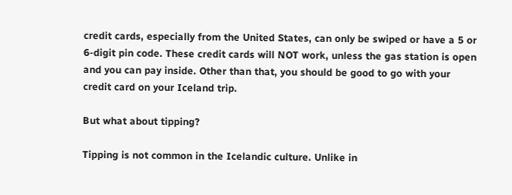credit cards, especially from the United States, can only be swiped or have a 5 or 6-digit pin code. These credit cards will NOT work, unless the gas station is open and you can pay inside. Other than that, you should be good to go with your credit card on your Iceland trip.

But what about tipping?

Tipping is not common in the Icelandic culture. Unlike in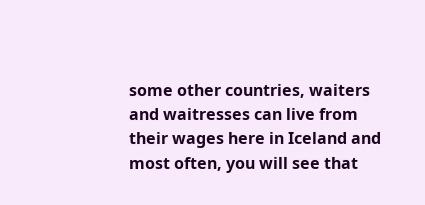some other countries, waiters and waitresses can live from their wages here in Iceland and most often, you will see that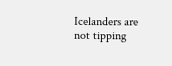Icelanders are not tipping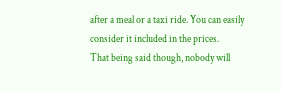after a meal or a taxi ride. You can easily consider it included in the prices.
That being said though, nobody will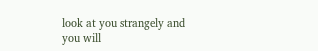look at you strangely and you will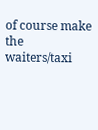of course make the waiters/taxi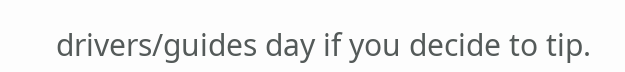drivers/guides day if you decide to tip.